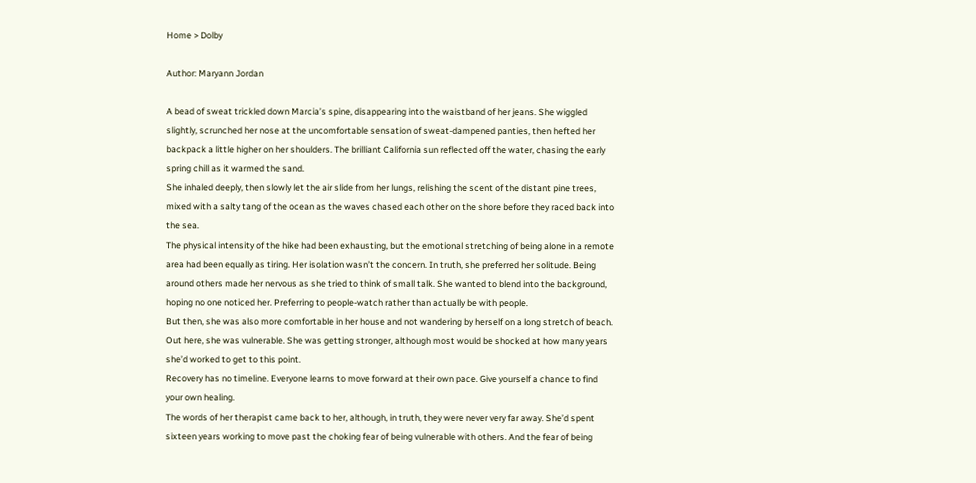Home > Dolby

Author: Maryann Jordan

A bead of sweat trickled down Marcia’s spine, disappearing into the waistband of her jeans. She wiggled slightly, scrunched her nose at the uncomfortable sensation of sweat-dampened panties, then hefted her backpack a little higher on her shoulders. The brilliant California sun reflected off the water, chasing the early spring chill as it warmed the sand.
She inhaled deeply, then slowly let the air slide from her lungs, relishing the scent of the distant pine trees, mixed with a salty tang of the ocean as the waves chased each other on the shore before they raced back into the sea.
The physical intensity of the hike had been exhausting, but the emotional stretching of being alone in a remote area had been equally as tiring. Her isolation wasn’t the concern. In truth, she preferred her solitude. Being around others made her nervous as she tried to think of small talk. She wanted to blend into the background, hoping no one noticed her. Preferring to people-watch rather than actually be with people.
But then, she was also more comfortable in her house and not wandering by herself on a long stretch of beach. Out here, she was vulnerable. She was getting stronger, although most would be shocked at how many years she’d worked to get to this point.
Recovery has no timeline. Everyone learns to move forward at their own pace. Give yourself a chance to find your own healing.
The words of her therapist came back to her, although, in truth, they were never very far away. She’d spent sixteen years working to move past the choking fear of being vulnerable with others. And the fear of being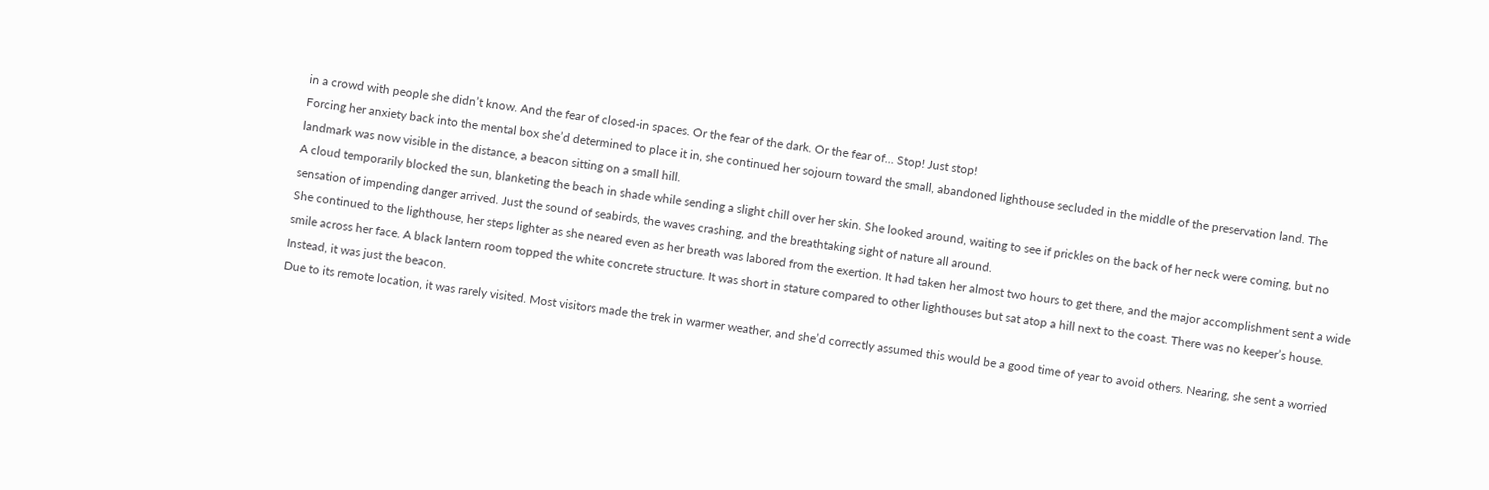in a crowd with people she didn’t know. And the fear of closed-in spaces. Or the fear of the dark. Or the fear of… Stop! Just stop!
Forcing her anxiety back into the mental box she’d determined to place it in, she continued her sojourn toward the small, abandoned lighthouse secluded in the middle of the preservation land. The landmark was now visible in the distance, a beacon sitting on a small hill.
A cloud temporarily blocked the sun, blanketing the beach in shade while sending a slight chill over her skin. She looked around, waiting to see if prickles on the back of her neck were coming, but no sensation of impending danger arrived. Just the sound of seabirds, the waves crashing, and the breathtaking sight of nature all around.
She continued to the lighthouse, her steps lighter as she neared even as her breath was labored from the exertion. It had taken her almost two hours to get there, and the major accomplishment sent a wide smile across her face. A black lantern room topped the white concrete structure. It was short in stature compared to other lighthouses but sat atop a hill next to the coast. There was no keeper’s house. Instead, it was just the beacon.
Due to its remote location, it was rarely visited. Most visitors made the trek in warmer weather, and she’d correctly assumed this would be a good time of year to avoid others. Nearing, she sent a worried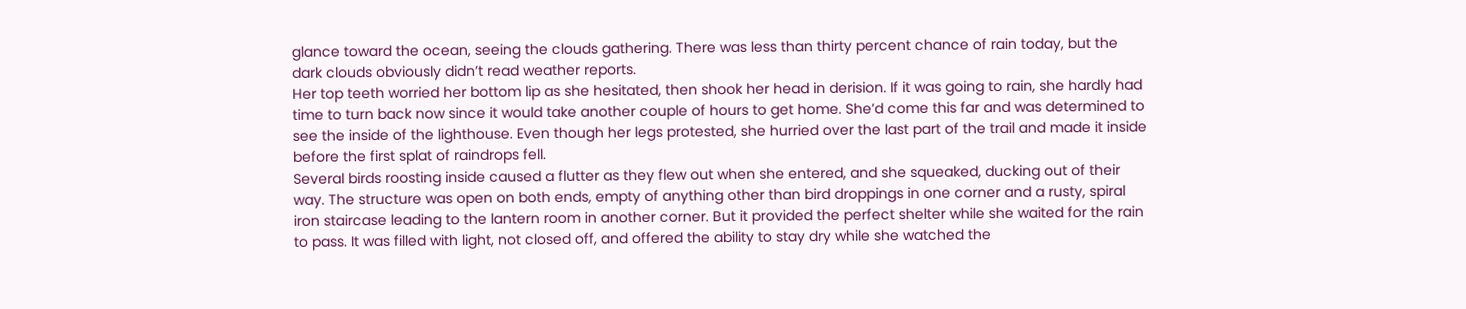glance toward the ocean, seeing the clouds gathering. There was less than thirty percent chance of rain today, but the dark clouds obviously didn’t read weather reports.
Her top teeth worried her bottom lip as she hesitated, then shook her head in derision. If it was going to rain, she hardly had time to turn back now since it would take another couple of hours to get home. She’d come this far and was determined to see the inside of the lighthouse. Even though her legs protested, she hurried over the last part of the trail and made it inside before the first splat of raindrops fell.
Several birds roosting inside caused a flutter as they flew out when she entered, and she squeaked, ducking out of their way. The structure was open on both ends, empty of anything other than bird droppings in one corner and a rusty, spiral iron staircase leading to the lantern room in another corner. But it provided the perfect shelter while she waited for the rain to pass. It was filled with light, not closed off, and offered the ability to stay dry while she watched the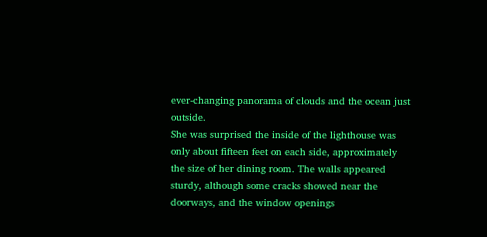ever-changing panorama of clouds and the ocean just outside.
She was surprised the inside of the lighthouse was only about fifteen feet on each side, approximately the size of her dining room. The walls appeared sturdy, although some cracks showed near the doorways, and the window openings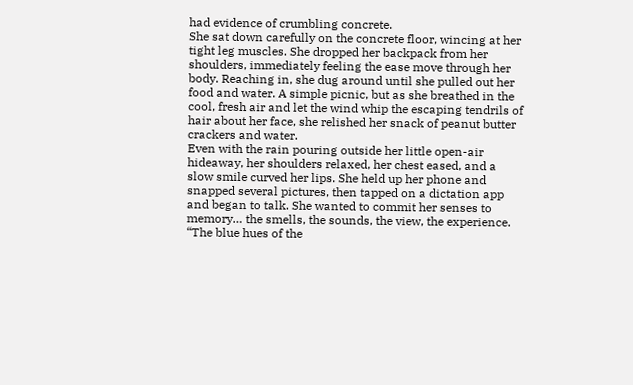had evidence of crumbling concrete.
She sat down carefully on the concrete floor, wincing at her tight leg muscles. She dropped her backpack from her shoulders, immediately feeling the ease move through her body. Reaching in, she dug around until she pulled out her food and water. A simple picnic, but as she breathed in the cool, fresh air and let the wind whip the escaping tendrils of hair about her face, she relished her snack of peanut butter crackers and water.
Even with the rain pouring outside her little open-air hideaway, her shoulders relaxed, her chest eased, and a slow smile curved her lips. She held up her phone and snapped several pictures, then tapped on a dictation app and began to talk. She wanted to commit her senses to memory… the smells, the sounds, the view, the experience.
“The blue hues of the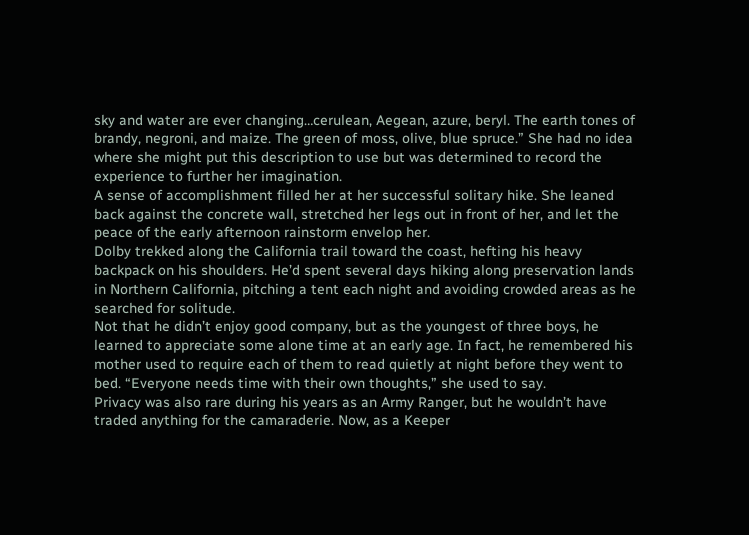sky and water are ever changing…cerulean, Aegean, azure, beryl. The earth tones of brandy, negroni, and maize. The green of moss, olive, blue spruce.” She had no idea where she might put this description to use but was determined to record the experience to further her imagination.
A sense of accomplishment filled her at her successful solitary hike. She leaned back against the concrete wall, stretched her legs out in front of her, and let the peace of the early afternoon rainstorm envelop her.
Dolby trekked along the California trail toward the coast, hefting his heavy backpack on his shoulders. He’d spent several days hiking along preservation lands in Northern California, pitching a tent each night and avoiding crowded areas as he searched for solitude.
Not that he didn’t enjoy good company, but as the youngest of three boys, he learned to appreciate some alone time at an early age. In fact, he remembered his mother used to require each of them to read quietly at night before they went to bed. “Everyone needs time with their own thoughts,” she used to say.
Privacy was also rare during his years as an Army Ranger, but he wouldn’t have traded anything for the camaraderie. Now, as a Keeper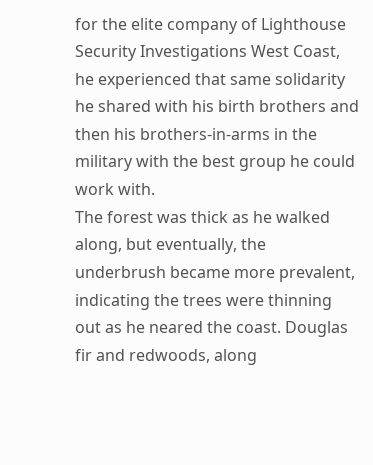for the elite company of Lighthouse Security Investigations West Coast, he experienced that same solidarity he shared with his birth brothers and then his brothers-in-arms in the military with the best group he could work with.
The forest was thick as he walked along, but eventually, the underbrush became more prevalent, indicating the trees were thinning out as he neared the coast. Douglas fir and redwoods, along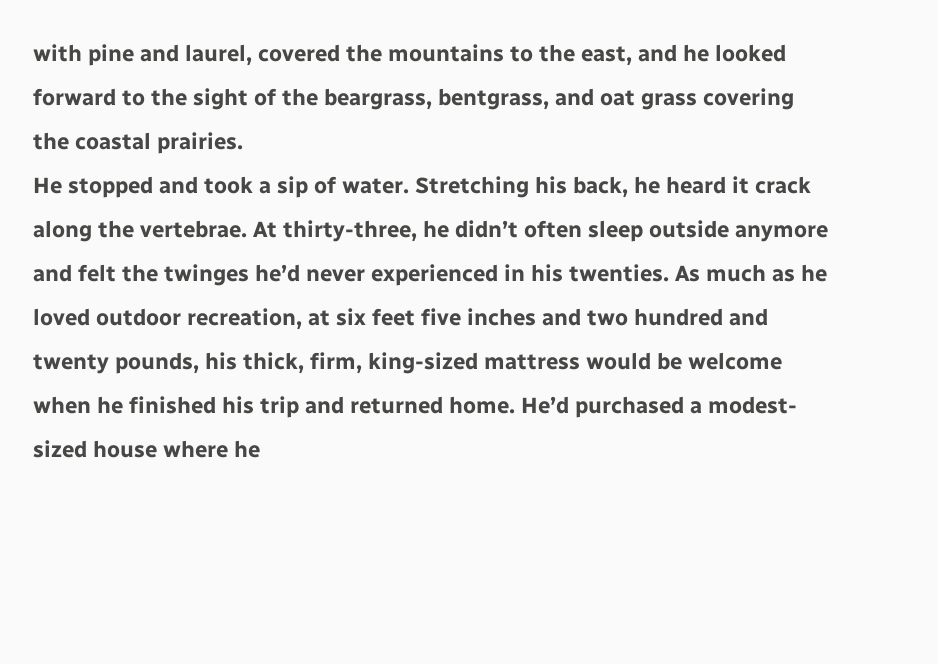with pine and laurel, covered the mountains to the east, and he looked forward to the sight of the beargrass, bentgrass, and oat grass covering the coastal prairies.
He stopped and took a sip of water. Stretching his back, he heard it crack along the vertebrae. At thirty-three, he didn’t often sleep outside anymore and felt the twinges he’d never experienced in his twenties. As much as he loved outdoor recreation, at six feet five inches and two hundred and twenty pounds, his thick, firm, king-sized mattress would be welcome when he finished his trip and returned home. He’d purchased a modest-sized house where he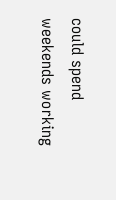could spend weekends working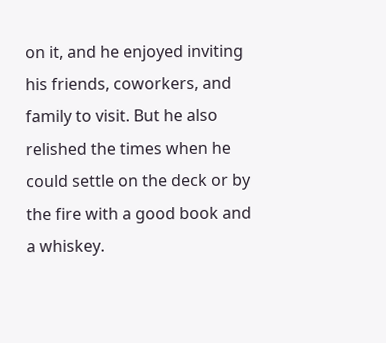on it, and he enjoyed inviting his friends, coworkers, and family to visit. But he also relished the times when he could settle on the deck or by the fire with a good book and a whiskey.